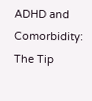ADHD and Comorbidity: The Tip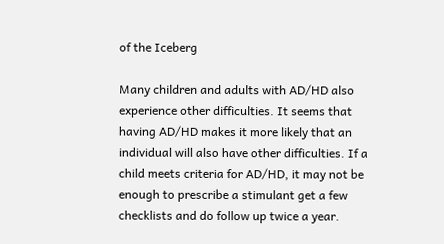of the Iceberg

Many children and adults with AD/HD also experience other difficulties. It seems that having AD/HD makes it more likely that an individual will also have other difficulties. If a child meets criteria for AD/HD, it may not be enough to prescribe a stimulant get a few checklists and do follow up twice a year.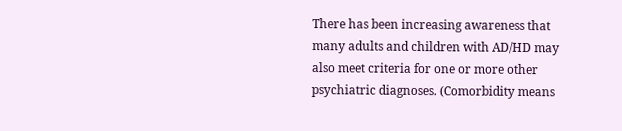There has been increasing awareness that many adults and children with AD/HD may also meet criteria for one or more other psychiatric diagnoses. (Comorbidity means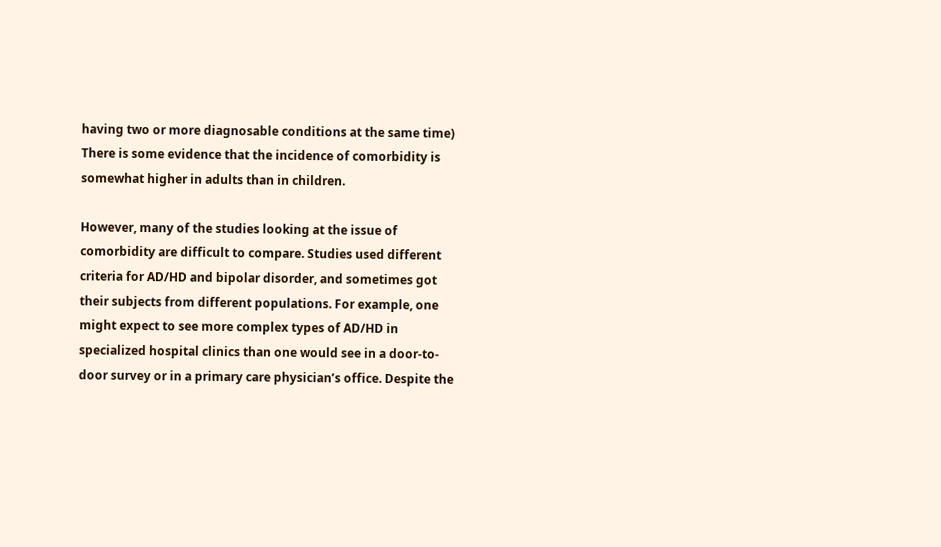having two or more diagnosable conditions at the same time) There is some evidence that the incidence of comorbidity is somewhat higher in adults than in children.

However, many of the studies looking at the issue of comorbidity are difficult to compare. Studies used different criteria for AD/HD and bipolar disorder, and sometimes got their subjects from different populations. For example, one might expect to see more complex types of AD/HD in specialized hospital clinics than one would see in a door-to-door survey or in a primary care physician’s office. Despite the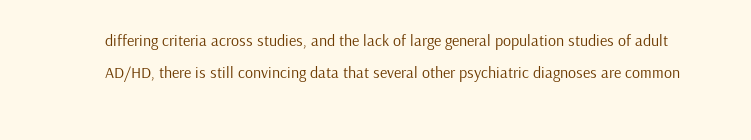differing criteria across studies, and the lack of large general population studies of adult AD/HD, there is still convincing data that several other psychiatric diagnoses are common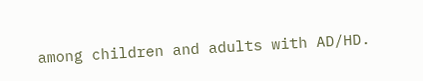among children and adults with AD/HD.